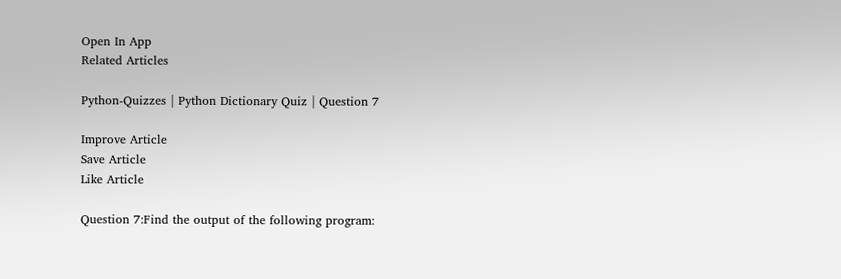Open In App
Related Articles

Python-Quizzes | Python Dictionary Quiz | Question 7

Improve Article
Save Article
Like Article

Question 7:Find the output of the following program: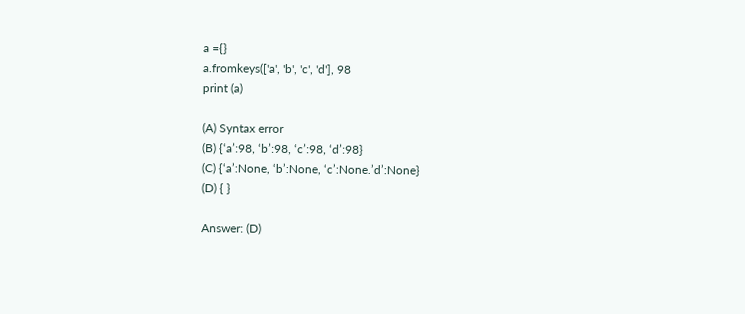a ={}
a.fromkeys(['a', 'b', 'c', 'd'], 98
print (a)

(A) Syntax error
(B) {‘a’:98, ‘b’:98, ‘c’:98, ‘d’:98}
(C) {‘a’:None, ‘b’:None, ‘c’:None.’d’:None}
(D) { }

Answer: (D)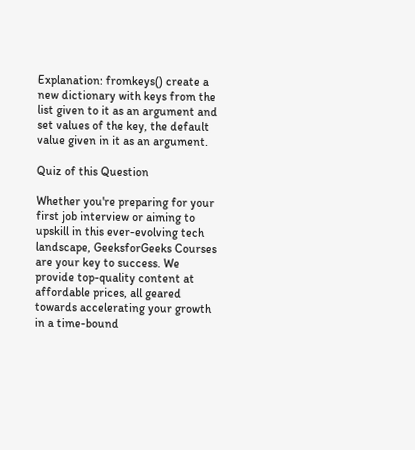Explanation: fromkeys() create a new dictionary with keys from the list given to it as an argument and set values of the key, the default value given in it as an argument.

Quiz of this Question

Whether you're preparing for your first job interview or aiming to upskill in this ever-evolving tech landscape, GeeksforGeeks Courses are your key to success. We provide top-quality content at affordable prices, all geared towards accelerating your growth in a time-bound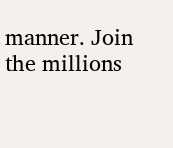manner. Join the millions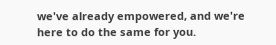we've already empowered, and we're here to do the same for you.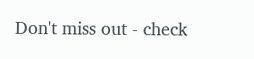Don't miss out - check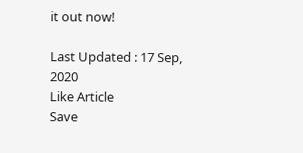it out now!

Last Updated : 17 Sep, 2020
Like Article
Save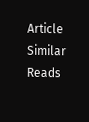Article
Similar Reads